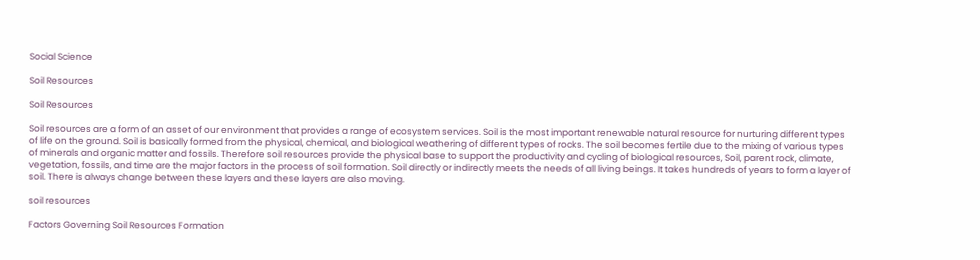Social Science

Soil Resources

Soil Resources

Soil resources are a form of an asset of our environment that provides a range of ecosystem services. Soil is the most important renewable natural resource for nurturing different types of life on the ground. Soil is basically formed from the physical, chemical, and biological weathering of different types of rocks. The soil becomes fertile due to the mixing of various types of minerals and organic matter and fossils. Therefore soil resources provide the physical base to support the productivity and cycling of biological resources, Soil, parent rock, climate, vegetation, fossils, and time are the major factors in the process of soil formation. Soil directly or indirectly meets the needs of all living beings. It takes hundreds of years to form a layer of soil. There is always change between these layers and these layers are also moving.

soil resources

Factors Governing Soil Resources Formation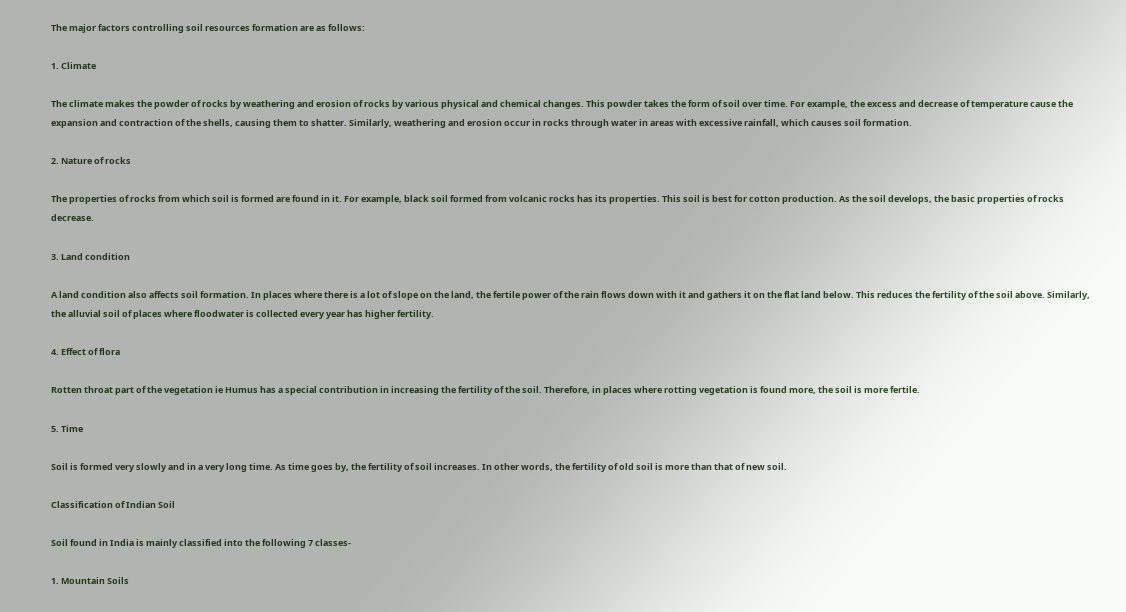The major factors controlling soil resources formation are as follows:

1. Climate

The climate makes the powder of rocks by weathering and erosion of rocks by various physical and chemical changes. This powder takes the form of soil over time. For example, the excess and decrease of temperature cause the expansion and contraction of the shells, causing them to shatter. Similarly, weathering and erosion occur in rocks through water in areas with excessive rainfall, which causes soil formation.

2. Nature of rocks

The properties of rocks from which soil is formed are found in it. For example, black soil formed from volcanic rocks has its properties. This soil is best for cotton production. As the soil develops, the basic properties of rocks decrease.

3. Land condition

A land condition also affects soil formation. In places where there is a lot of slope on the land, the fertile power of the rain flows down with it and gathers it on the flat land below. This reduces the fertility of the soil above. Similarly, the alluvial soil of places where floodwater is collected every year has higher fertility.

4. Effect of flora

Rotten throat part of the vegetation ie Humus has a special contribution in increasing the fertility of the soil. Therefore, in places where rotting vegetation is found more, the soil is more fertile.

5. Time

Soil is formed very slowly and in a very long time. As time goes by, the fertility of soil increases. In other words, the fertility of old soil is more than that of new soil.

Classification of Indian Soil

Soil found in India is mainly classified into the following 7 classes-

1. Mountain Soils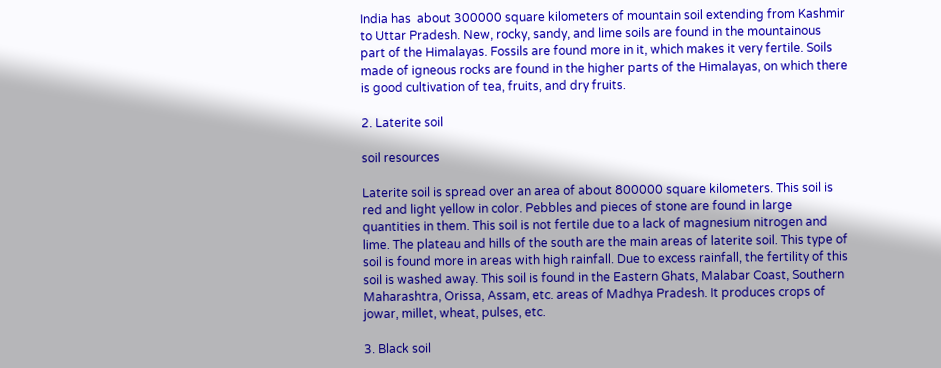India has  about 300000 square kilometers of mountain soil extending from Kashmir to Uttar Pradesh. New, rocky, sandy, and lime soils are found in the mountainous part of the Himalayas. Fossils are found more in it, which makes it very fertile. Soils made of igneous rocks are found in the higher parts of the Himalayas, on which there is good cultivation of tea, fruits, and dry fruits.

2. Laterite soil

soil resources

Laterite soil is spread over an area of about 800000 square kilometers. This soil is red and light yellow in color. Pebbles and pieces of stone are found in large quantities in them. This soil is not fertile due to a lack of magnesium nitrogen and lime. The plateau and hills of the south are the main areas of laterite soil. This type of soil is found more in areas with high rainfall. Due to excess rainfall, the fertility of this soil is washed away. This soil is found in the Eastern Ghats, Malabar Coast, Southern Maharashtra, Orissa, Assam, etc. areas of Madhya Pradesh. It produces crops of jowar, millet, wheat, pulses, etc.

3. Black soil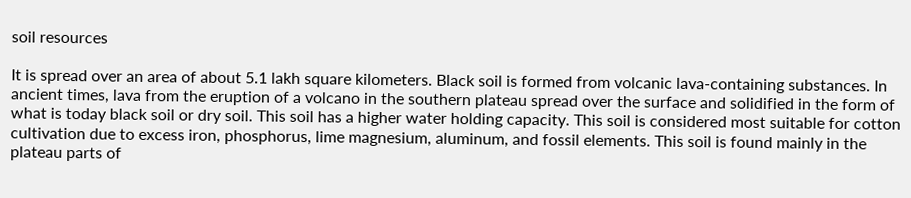soil resources

It is spread over an area of about 5.1 lakh square kilometers. Black soil is formed from volcanic lava-containing substances. In ancient times, lava from the eruption of a volcano in the southern plateau spread over the surface and solidified in the form of what is today black soil or dry soil. This soil has a higher water holding capacity. This soil is considered most suitable for cotton cultivation due to excess iron, phosphorus, lime magnesium, aluminum, and fossil elements. This soil is found mainly in the plateau parts of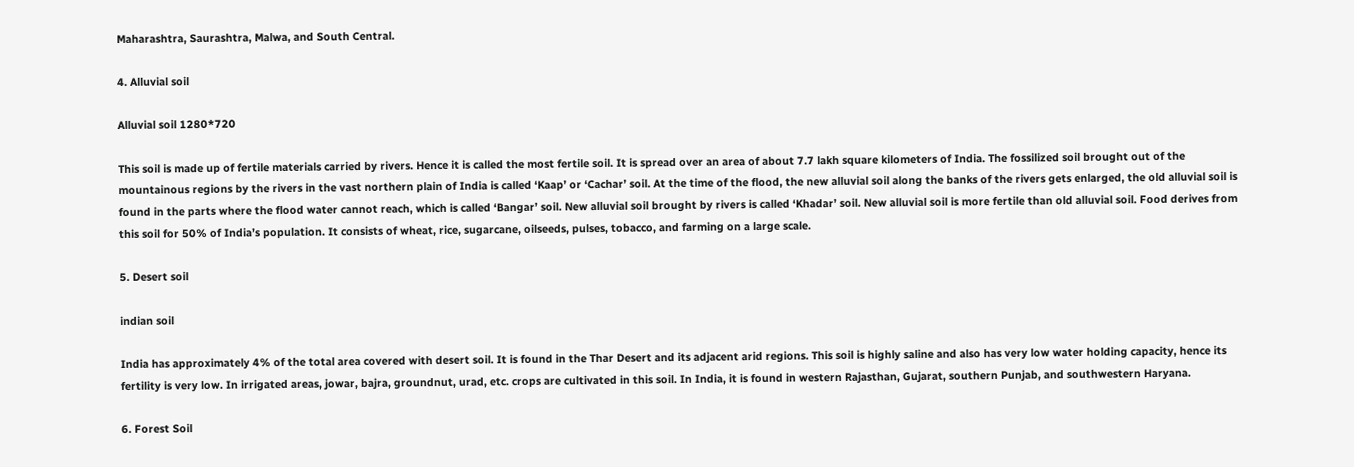Maharashtra, Saurashtra, Malwa, and South Central.

4. Alluvial soil

Alluvial soil 1280*720

This soil is made up of fertile materials carried by rivers. Hence it is called the most fertile soil. It is spread over an area of about 7.7 lakh square kilometers of India. The fossilized soil brought out of the mountainous regions by the rivers in the vast northern plain of India is called ‘Kaap’ or ‘Cachar’ soil. At the time of the flood, the new alluvial soil along the banks of the rivers gets enlarged, the old alluvial soil is found in the parts where the flood water cannot reach, which is called ‘Bangar’ soil. New alluvial soil brought by rivers is called ‘Khadar’ soil. New alluvial soil is more fertile than old alluvial soil. Food derives from this soil for 50% of India’s population. It consists of wheat, rice, sugarcane, oilseeds, pulses, tobacco, and farming on a large scale.

5. Desert soil

indian soil

India has approximately 4% of the total area covered with desert soil. It is found in the Thar Desert and its adjacent arid regions. This soil is highly saline and also has very low water holding capacity, hence its fertility is very low. In irrigated areas, jowar, bajra, groundnut, urad, etc. crops are cultivated in this soil. In India, it is found in western Rajasthan, Gujarat, southern Punjab, and southwestern Haryana.

6. Forest Soil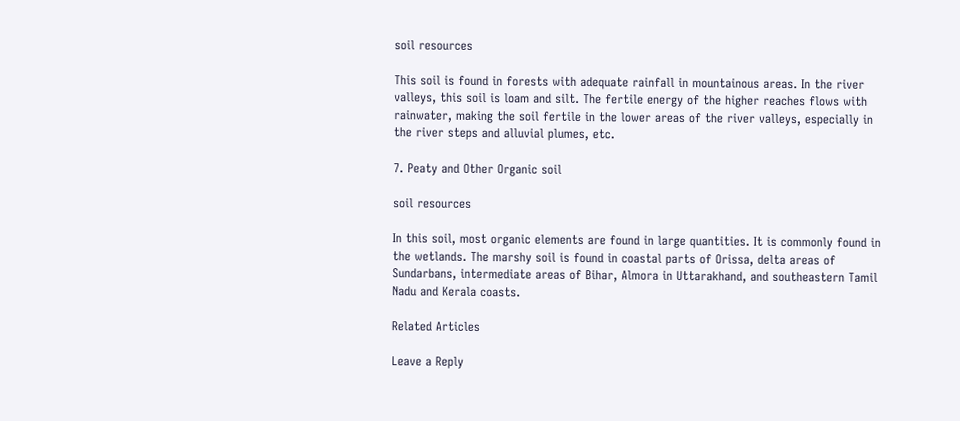soil resources

This soil is found in forests with adequate rainfall in mountainous areas. In the river valleys, this soil is loam and silt. The fertile energy of the higher reaches flows with rainwater, making the soil fertile in the lower areas of the river valleys, especially in the river steps and alluvial plumes, etc.

7. Peaty and Other Organic soil

soil resources

In this soil, most organic elements are found in large quantities. It is commonly found in the wetlands. The marshy soil is found in coastal parts of Orissa, delta areas of Sundarbans, intermediate areas of Bihar, Almora in Uttarakhand, and southeastern Tamil Nadu and Kerala coasts.

Related Articles

Leave a Reply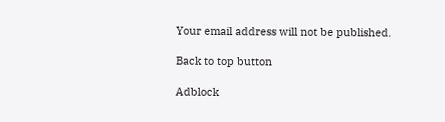Your email address will not be published.

Back to top button

Adblock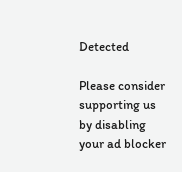Detected

Please consider supporting us by disabling your ad blocker